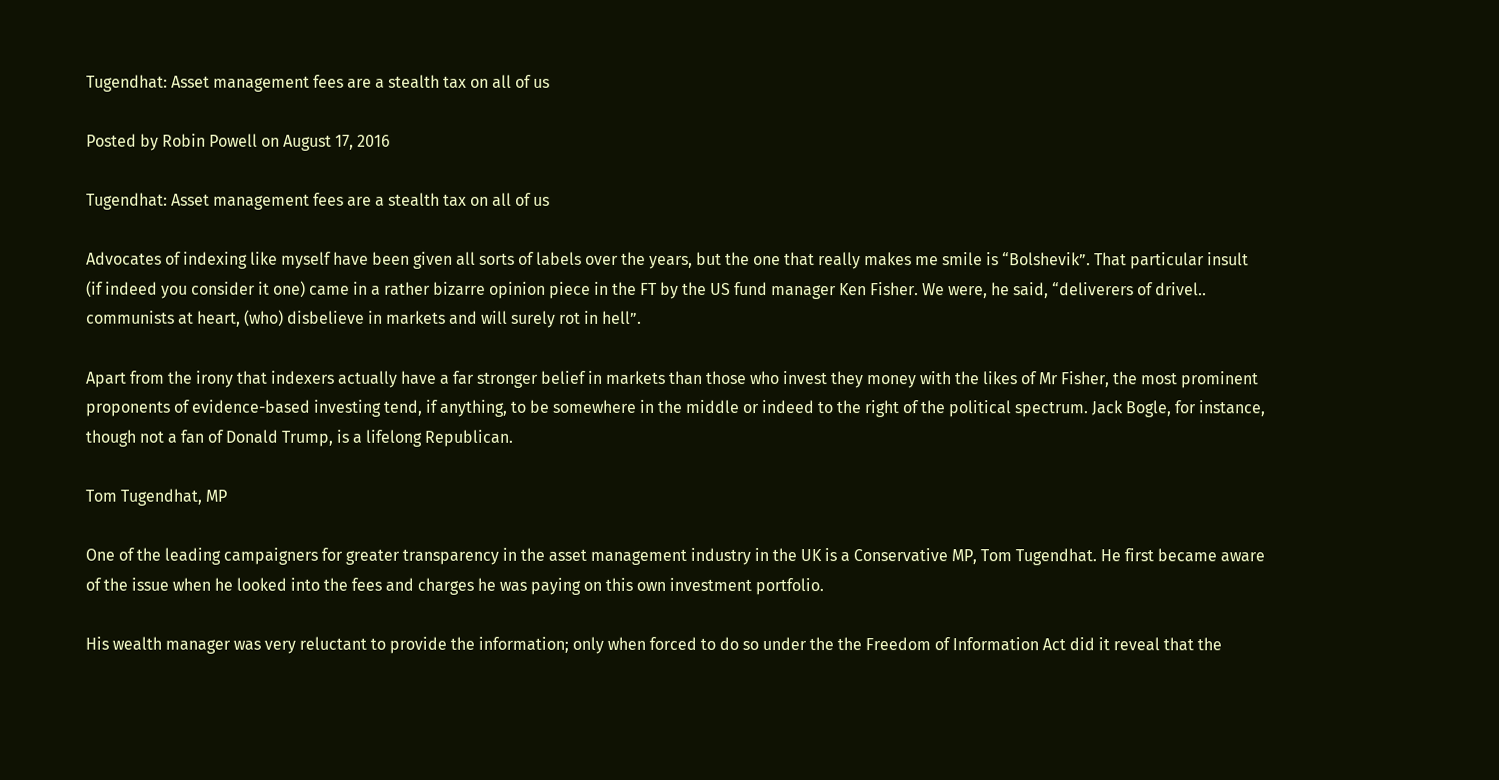Tugendhat: Asset management fees are a stealth tax on all of us

Posted by Robin Powell on August 17, 2016

Tugendhat: Asset management fees are a stealth tax on all of us

Advocates of indexing like myself have been given all sorts of labels over the years, but the one that really makes me smile is “Bolshevik”. That particular insult (if indeed you consider it one) came in a rather bizarre opinion piece in the FT by the US fund manager Ken Fisher. We were, he said, “deliverers of drivel.. communists at heart, (who) disbelieve in markets and will surely rot in hell”.

Apart from the irony that indexers actually have a far stronger belief in markets than those who invest they money with the likes of Mr Fisher, the most prominent proponents of evidence-based investing tend, if anything, to be somewhere in the middle or indeed to the right of the political spectrum. Jack Bogle, for instance, though not a fan of Donald Trump, is a lifelong Republican.

Tom Tugendhat, MP

One of the leading campaigners for greater transparency in the asset management industry in the UK is a Conservative MP, Tom Tugendhat. He first became aware of the issue when he looked into the fees and charges he was paying on this own investment portfolio.

His wealth manager was very reluctant to provide the information; only when forced to do so under the the Freedom of Information Act did it reveal that the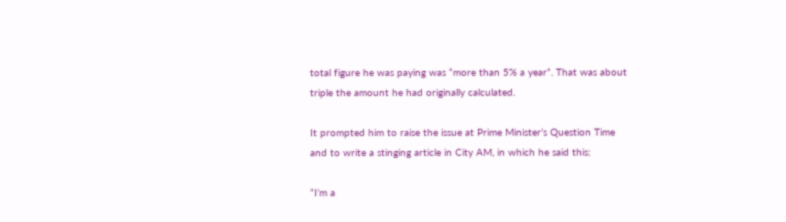total figure he was paying was “more than 5% a year”. That was about triple the amount he had originally calculated.

It prompted him to raise the issue at Prime Minister’s Question Time and to write a stinging article in City AM, in which he said this:

“I’m a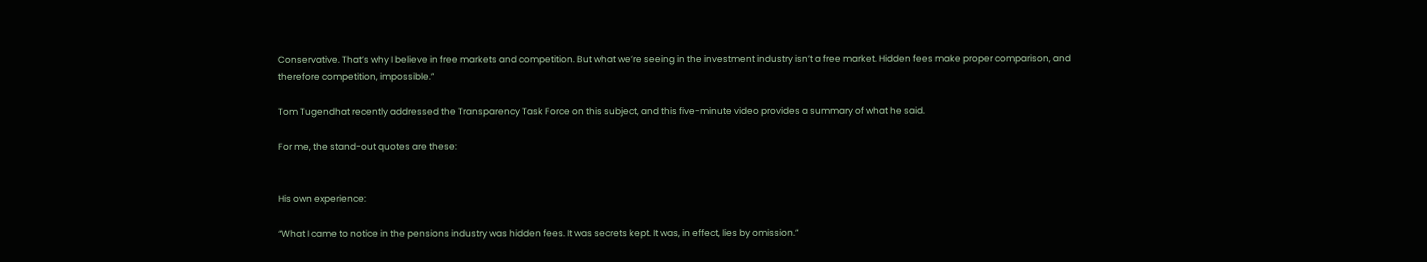Conservative. That’s why I believe in free markets and competition. But what we’re seeing in the investment industry isn’t a free market. Hidden fees make proper comparison, and therefore competition, impossible.”

Tom Tugendhat recently addressed the Transparency Task Force on this subject, and this five-minute video provides a summary of what he said.

For me, the stand-out quotes are these:


His own experience:

“What I came to notice in the pensions industry was hidden fees. It was secrets kept. It was, in effect, lies by omission.”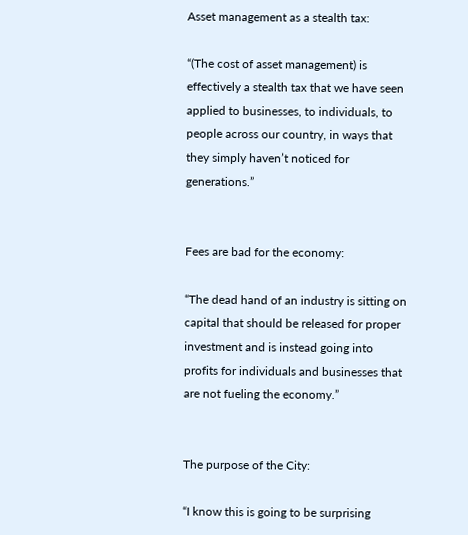Asset management as a stealth tax:

“(The cost of asset management) is effectively a stealth tax that we have seen applied to businesses, to individuals, to people across our country, in ways that they simply haven’t noticed for generations.”


Fees are bad for the economy:

“The dead hand of an industry is sitting on capital that should be released for proper investment and is instead going into profits for individuals and businesses that  are not fueling the economy.”


The purpose of the City:

“I know this is going to be surprising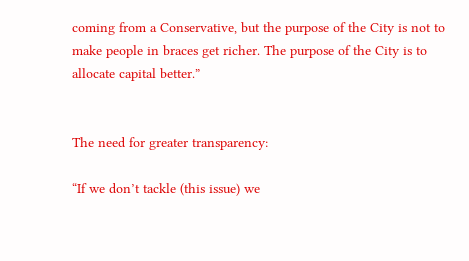coming from a Conservative, but the purpose of the City is not to make people in braces get richer. The purpose of the City is to allocate capital better.”


The need for greater transparency:

“If we don’t tackle (this issue) we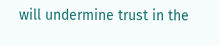will undermine trust in the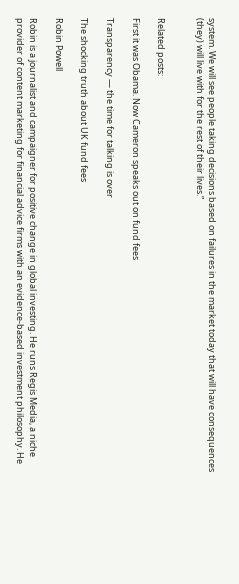system. We will see people taking decisions based on failures in the market today that will have consequences (they) will live with for the rest of their lives.”


Related posts:

First it was Obama. Now Cameron speaks out on fund fees

Transparency — the time for talking is over

The shocking truth about UK fund fees

Robin Powell

Robin is a journalist and campaigner for positive change in global investing. He runs Regis Media, a niche provider of content marketing for financial advice firms with an evidence-based investment philosophy. He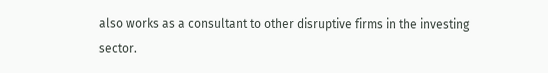also works as a consultant to other disruptive firms in the investing sector.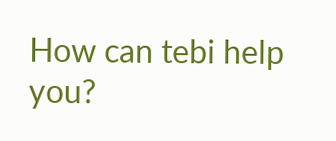How can tebi help you?